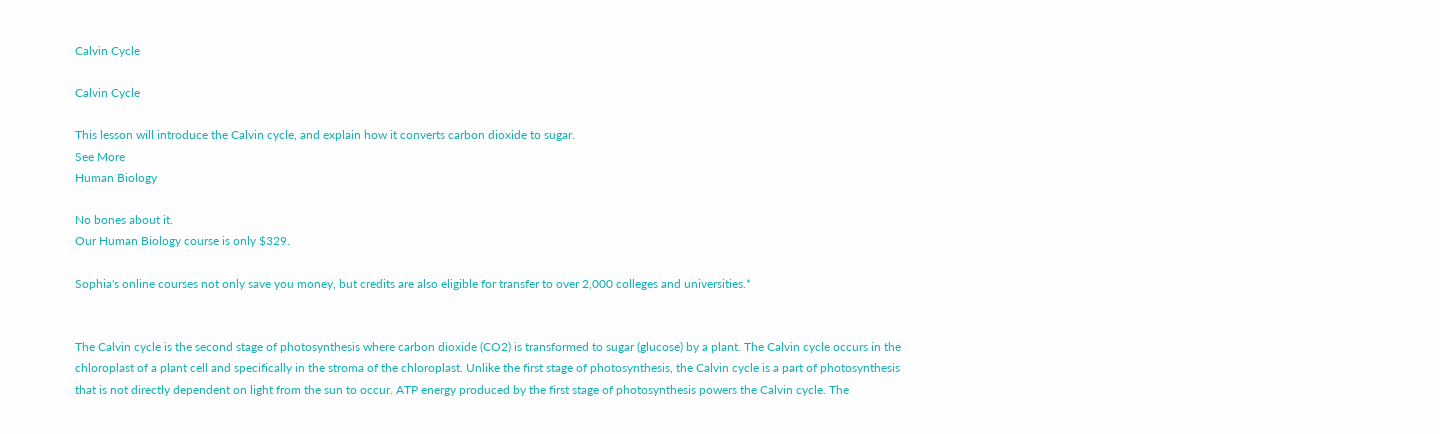Calvin Cycle

Calvin Cycle

This lesson will introduce the Calvin cycle, and explain how it converts carbon dioxide to sugar.
See More
Human Biology

No bones about it.
Our Human Biology course is only $329.

Sophia's online courses not only save you money, but credits are also eligible for transfer to over 2,000 colleges and universities.*


The Calvin cycle is the second stage of photosynthesis where carbon dioxide (CO2) is transformed to sugar (glucose) by a plant. The Calvin cycle occurs in the chloroplast of a plant cell and specifically in the stroma of the chloroplast. Unlike the first stage of photosynthesis, the Calvin cycle is a part of photosynthesis that is not directly dependent on light from the sun to occur. ATP energy produced by the first stage of photosynthesis powers the Calvin cycle. The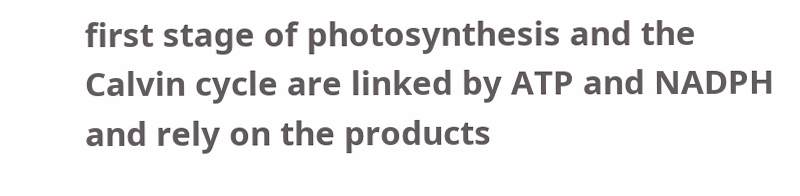first stage of photosynthesis and the Calvin cycle are linked by ATP and NADPH and rely on the products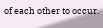of each other to occur.